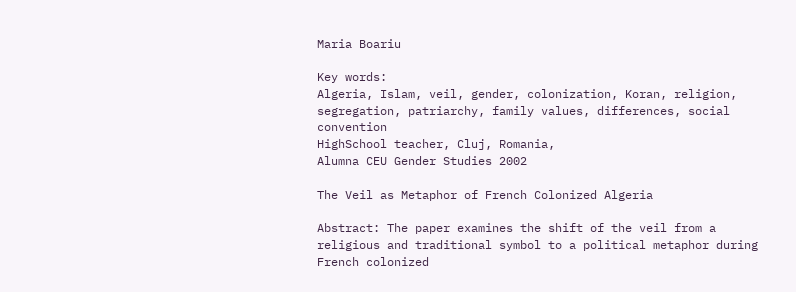Maria Boariu

Key words:
Algeria, Islam, veil, gender, colonization, Koran, religion, segregation, patriarchy, family values, differences, social convention
HighSchool teacher, Cluj, Romania,
Alumna CEU Gender Studies 2002

The Veil as Metaphor of French Colonized Algeria

Abstract: The paper examines the shift of the veil from a religious and traditional symbol to a political metaphor during French colonized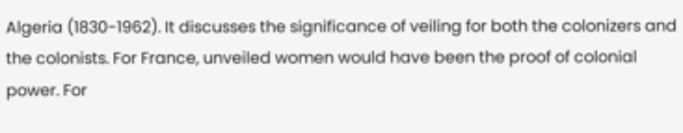Algeria (1830-1962). It discusses the significance of veiling for both the colonizers and the colonists. For France, unveiled women would have been the proof of colonial power. For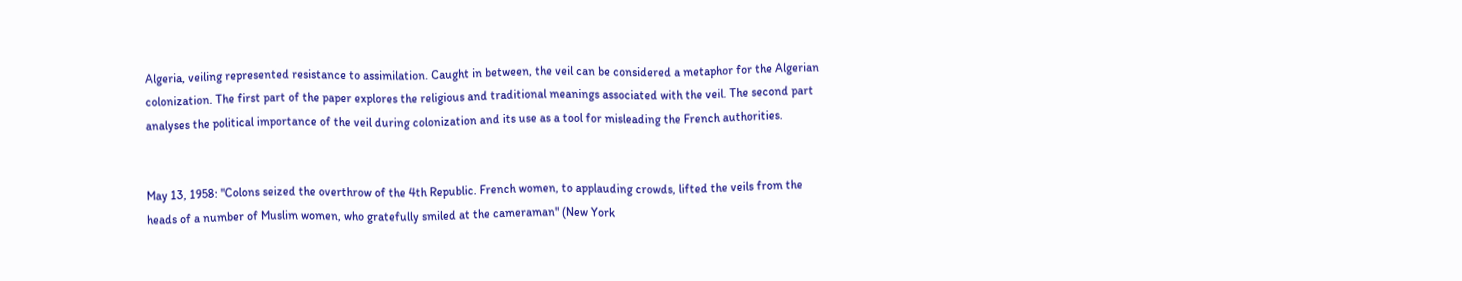Algeria, veiling represented resistance to assimilation. Caught in between, the veil can be considered a metaphor for the Algerian colonization. The first part of the paper explores the religious and traditional meanings associated with the veil. The second part analyses the political importance of the veil during colonization and its use as a tool for misleading the French authorities.


May 13, 1958: "Colons seized the overthrow of the 4th Republic. French women, to applauding crowds, lifted the veils from the heads of a number of Muslim women, who gratefully smiled at the cameraman" (New York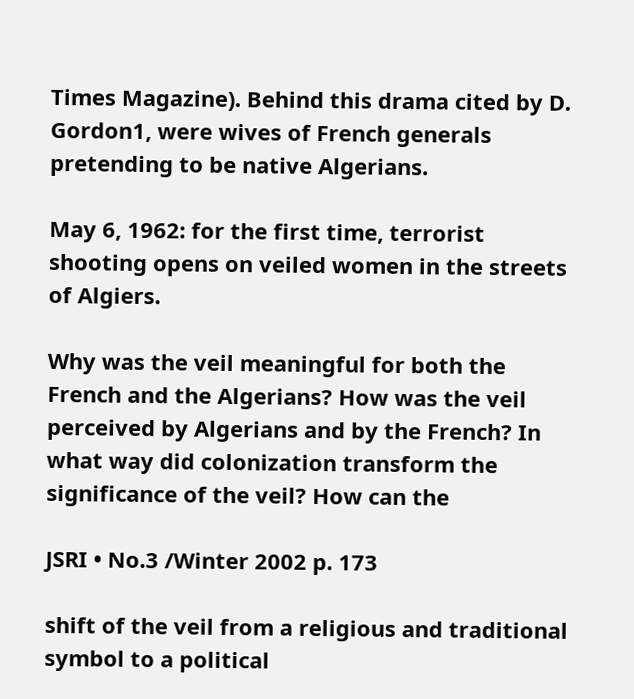Times Magazine). Behind this drama cited by D. Gordon1, were wives of French generals pretending to be native Algerians.

May 6, 1962: for the first time, terrorist shooting opens on veiled women in the streets of Algiers.

Why was the veil meaningful for both the French and the Algerians? How was the veil perceived by Algerians and by the French? In what way did colonization transform the significance of the veil? How can the

JSRI • No.3 /Winter 2002 p. 173

shift of the veil from a religious and traditional symbol to a political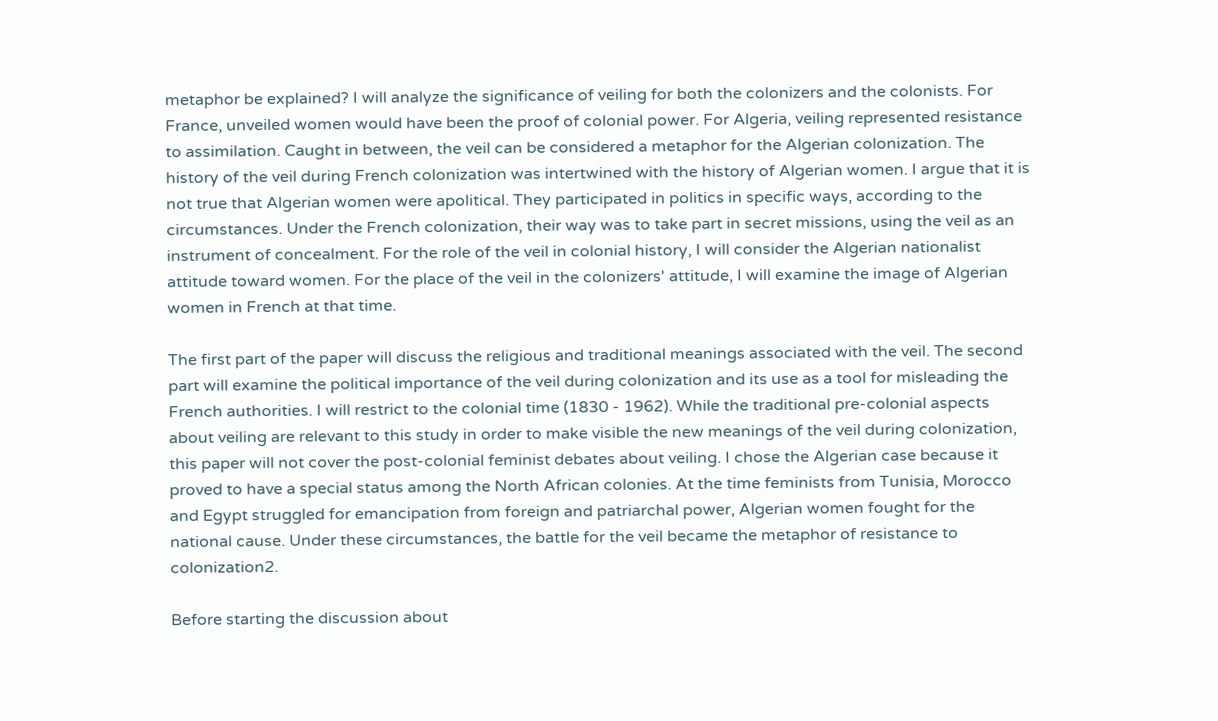metaphor be explained? I will analyze the significance of veiling for both the colonizers and the colonists. For France, unveiled women would have been the proof of colonial power. For Algeria, veiling represented resistance to assimilation. Caught in between, the veil can be considered a metaphor for the Algerian colonization. The history of the veil during French colonization was intertwined with the history of Algerian women. I argue that it is not true that Algerian women were apolitical. They participated in politics in specific ways, according to the circumstances. Under the French colonization, their way was to take part in secret missions, using the veil as an instrument of concealment. For the role of the veil in colonial history, I will consider the Algerian nationalist attitude toward women. For the place of the veil in the colonizers' attitude, I will examine the image of Algerian women in French at that time.

The first part of the paper will discuss the religious and traditional meanings associated with the veil. The second part will examine the political importance of the veil during colonization and its use as a tool for misleading the French authorities. I will restrict to the colonial time (1830 - 1962). While the traditional pre-colonial aspects about veiling are relevant to this study in order to make visible the new meanings of the veil during colonization, this paper will not cover the post-colonial feminist debates about veiling. I chose the Algerian case because it proved to have a special status among the North African colonies. At the time feminists from Tunisia, Morocco and Egypt struggled for emancipation from foreign and patriarchal power, Algerian women fought for the national cause. Under these circumstances, the battle for the veil became the metaphor of resistance to colonization2.

Before starting the discussion about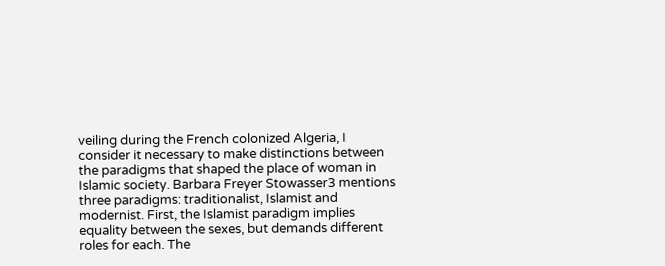veiling during the French colonized Algeria, I consider it necessary to make distinctions between the paradigms that shaped the place of woman in Islamic society. Barbara Freyer Stowasser3 mentions three paradigms: traditionalist, Islamist and modernist. First, the Islamist paradigm implies equality between the sexes, but demands different roles for each. The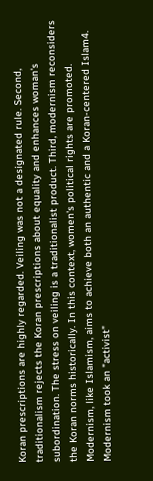Koran prescriptions are highly regarded. Veiling was not a designated rule. Second, traditionalism rejects the Koran prescriptions about equality and enhances woman's subordination. The stress on veiling is a traditionalist product. Third, modernism reconsiders the Koran norms historically. In this context, women's political rights are promoted. Modernism, like Islamism, aims to achieve both an authentic and a Koran-centered Islam4. Modernism took an "activist"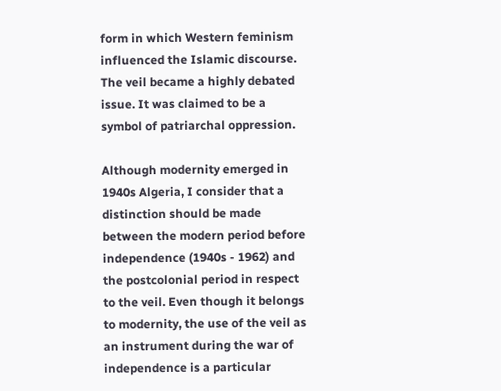form in which Western feminism influenced the Islamic discourse. The veil became a highly debated issue. It was claimed to be a symbol of patriarchal oppression.

Although modernity emerged in 1940s Algeria, I consider that a distinction should be made between the modern period before independence (1940s - 1962) and the postcolonial period in respect to the veil. Even though it belongs to modernity, the use of the veil as an instrument during the war of independence is a particular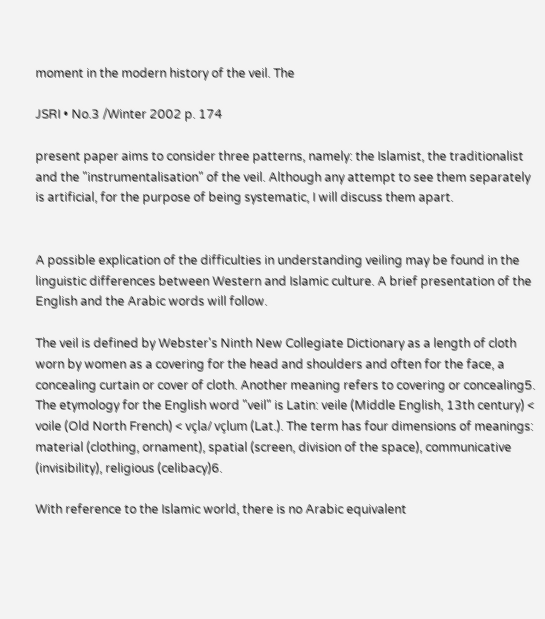moment in the modern history of the veil. The

JSRI • No.3 /Winter 2002 p. 174

present paper aims to consider three patterns, namely: the Islamist, the traditionalist and the "instrumentalisation" of the veil. Although any attempt to see them separately is artificial, for the purpose of being systematic, I will discuss them apart.


A possible explication of the difficulties in understanding veiling may be found in the linguistic differences between Western and Islamic culture. A brief presentation of the English and the Arabic words will follow.

The veil is defined by Webster's Ninth New Collegiate Dictionary as a length of cloth worn by women as a covering for the head and shoulders and often for the face, a concealing curtain or cover of cloth. Another meaning refers to covering or concealing5. The etymology for the English word "veil" is Latin: veile (Middle English, 13th century) < voile (Old North French) < vçla/ vçlum (Lat.). The term has four dimensions of meanings: material (clothing, ornament), spatial (screen, division of the space), communicative (invisibility), religious (celibacy)6.

With reference to the Islamic world, there is no Arabic equivalent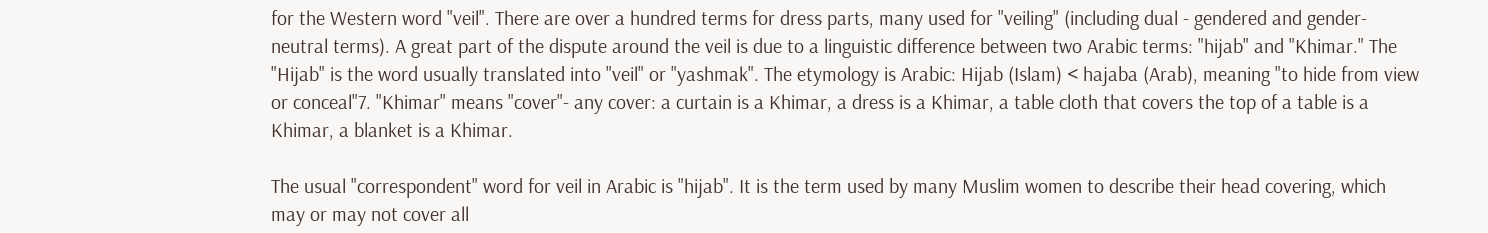for the Western word "veil". There are over a hundred terms for dress parts, many used for "veiling" (including dual - gendered and gender-neutral terms). A great part of the dispute around the veil is due to a linguistic difference between two Arabic terms: "hijab" and "Khimar." The "Hijab" is the word usually translated into "veil" or "yashmak". The etymology is Arabic: Hijab (Islam) < hajaba (Arab), meaning "to hide from view or conceal"7. "Khimar" means "cover"- any cover: a curtain is a Khimar, a dress is a Khimar, a table cloth that covers the top of a table is a Khimar, a blanket is a Khimar.

The usual "correspondent" word for veil in Arabic is "hijab". It is the term used by many Muslim women to describe their head covering, which may or may not cover all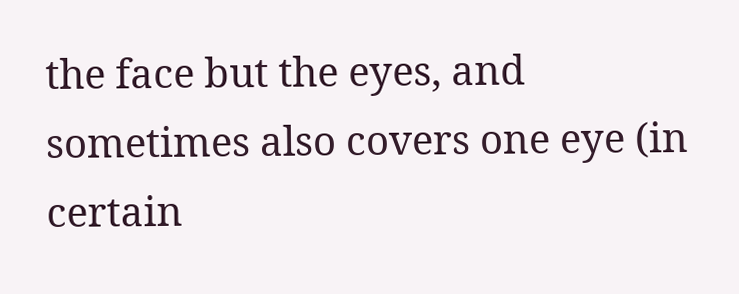the face but the eyes, and sometimes also covers one eye (in certain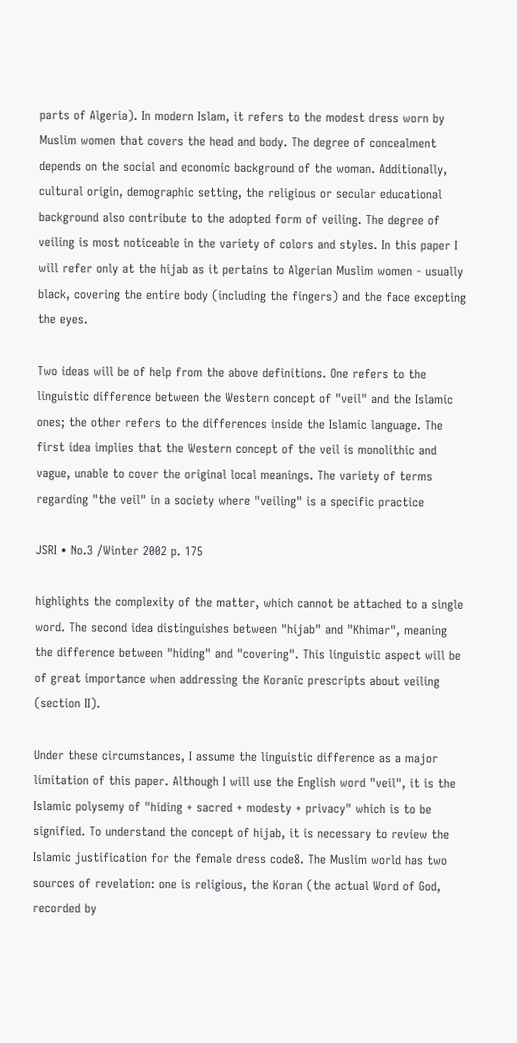parts of Algeria). In modern Islam, it refers to the modest dress worn by Muslim women that covers the head and body. The degree of concealment depends on the social and economic background of the woman. Additionally, cultural origin, demographic setting, the religious or secular educational background also contribute to the adopted form of veiling. The degree of veiling is most noticeable in the variety of colors and styles. In this paper I will refer only at the hijab as it pertains to Algerian Muslim women - usually black, covering the entire body (including the fingers) and the face excepting the eyes.

Two ideas will be of help from the above definitions. One refers to the linguistic difference between the Western concept of "veil" and the Islamic ones; the other refers to the differences inside the Islamic language. The first idea implies that the Western concept of the veil is monolithic and vague, unable to cover the original local meanings. The variety of terms regarding "the veil" in a society where "veiling" is a specific practice

JSRI • No.3 /Winter 2002 p. 175

highlights the complexity of the matter, which cannot be attached to a single word. The second idea distinguishes between "hijab" and "Khimar", meaning the difference between "hiding" and "covering". This linguistic aspect will be of great importance when addressing the Koranic prescripts about veiling (section II).

Under these circumstances, I assume the linguistic difference as a major limitation of this paper. Although I will use the English word "veil", it is the Islamic polysemy of "hiding + sacred + modesty + privacy" which is to be signified. To understand the concept of hijab, it is necessary to review the Islamic justification for the female dress code8. The Muslim world has two sources of revelation: one is religious, the Koran (the actual Word of God, recorded by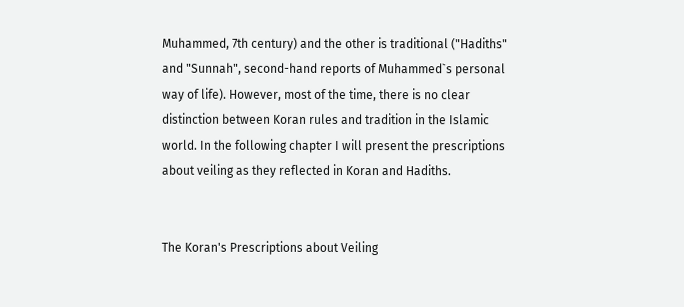Muhammed, 7th century) and the other is traditional ("Hadiths" and "Sunnah", second-hand reports of Muhammed`s personal way of life). However, most of the time, there is no clear distinction between Koran rules and tradition in the Islamic world. In the following chapter I will present the prescriptions about veiling as they reflected in Koran and Hadiths.


The Koran's Prescriptions about Veiling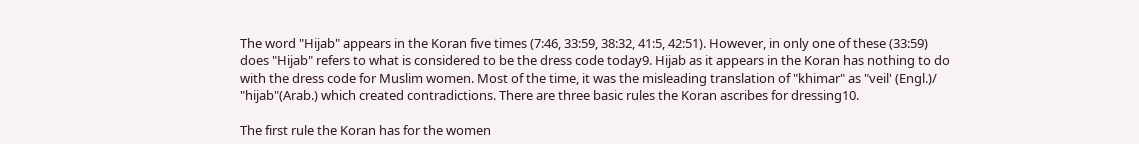The word "Hijab" appears in the Koran five times (7:46, 33:59, 38:32, 41:5, 42:51). However, in only one of these (33:59) does "Hijab" refers to what is considered to be the dress code today9. Hijab as it appears in the Koran has nothing to do with the dress code for Muslim women. Most of the time, it was the misleading translation of "khimar" as "veil' (Engl.)/ "hijab"(Arab.) which created contradictions. There are three basic rules the Koran ascribes for dressing10.

The first rule the Koran has for the women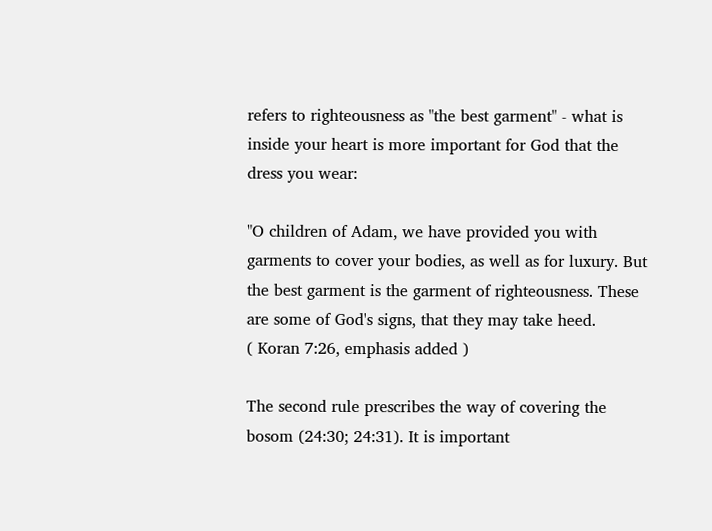refers to righteousness as "the best garment" - what is inside your heart is more important for God that the dress you wear:

"O children of Adam, we have provided you with garments to cover your bodies, as well as for luxury. But the best garment is the garment of righteousness. These are some of God's signs, that they may take heed.
( Koran 7:26, emphasis added )

The second rule prescribes the way of covering the bosom (24:30; 24:31). It is important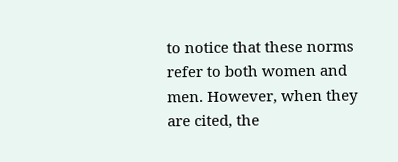to notice that these norms refer to both women and men. However, when they are cited, the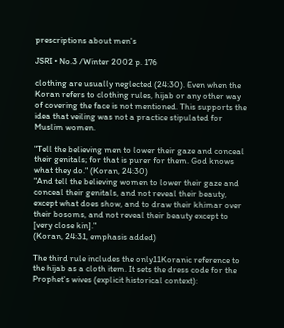prescriptions about men's

JSRI • No.3 /Winter 2002 p. 176

clothing are usually neglected (24:30). Even when the Koran refers to clothing rules, hijab or any other way of covering the face is not mentioned. This supports the idea that veiling was not a practice stipulated for Muslim women.

"Tell the believing men to lower their gaze and conceal their genitals; for that is purer for them. God knows what they do." (Koran, 24:30)
"And tell the believing women to lower their gaze and conceal their genitals, and not reveal their beauty, except what does show, and to draw their khimar over their bosoms, and not reveal their beauty except to [very close kin]."
(Koran, 24:31, emphasis added)

The third rule includes the only11Koranic reference to the hijab as a cloth item. It sets the dress code for the Prophet's wives (explicit historical context):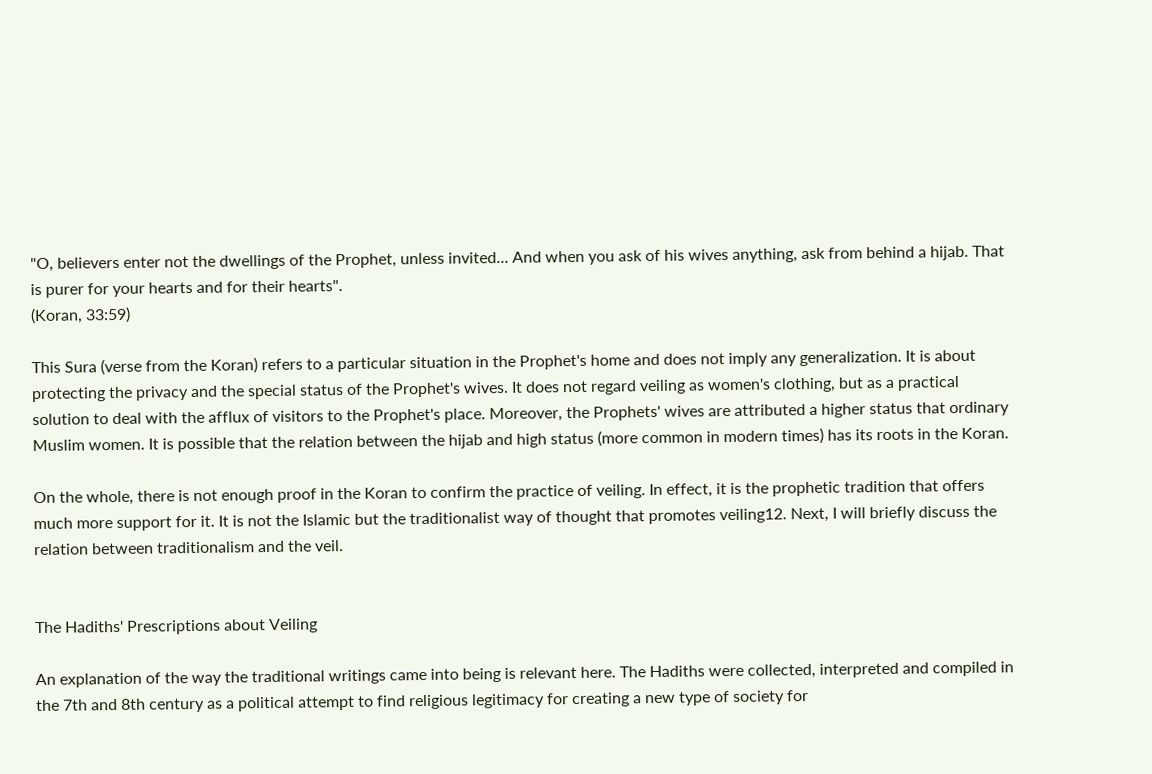"O, believers enter not the dwellings of the Prophet, unless invited… And when you ask of his wives anything, ask from behind a hijab. That is purer for your hearts and for their hearts".
(Koran, 33:59)

This Sura (verse from the Koran) refers to a particular situation in the Prophet's home and does not imply any generalization. It is about protecting the privacy and the special status of the Prophet's wives. It does not regard veiling as women's clothing, but as a practical solution to deal with the afflux of visitors to the Prophet's place. Moreover, the Prophets' wives are attributed a higher status that ordinary Muslim women. It is possible that the relation between the hijab and high status (more common in modern times) has its roots in the Koran.

On the whole, there is not enough proof in the Koran to confirm the practice of veiling. In effect, it is the prophetic tradition that offers much more support for it. It is not the Islamic but the traditionalist way of thought that promotes veiling12. Next, I will briefly discuss the relation between traditionalism and the veil.


The Hadiths' Prescriptions about Veiling

An explanation of the way the traditional writings came into being is relevant here. The Hadiths were collected, interpreted and compiled in the 7th and 8th century as a political attempt to find religious legitimacy for creating a new type of society for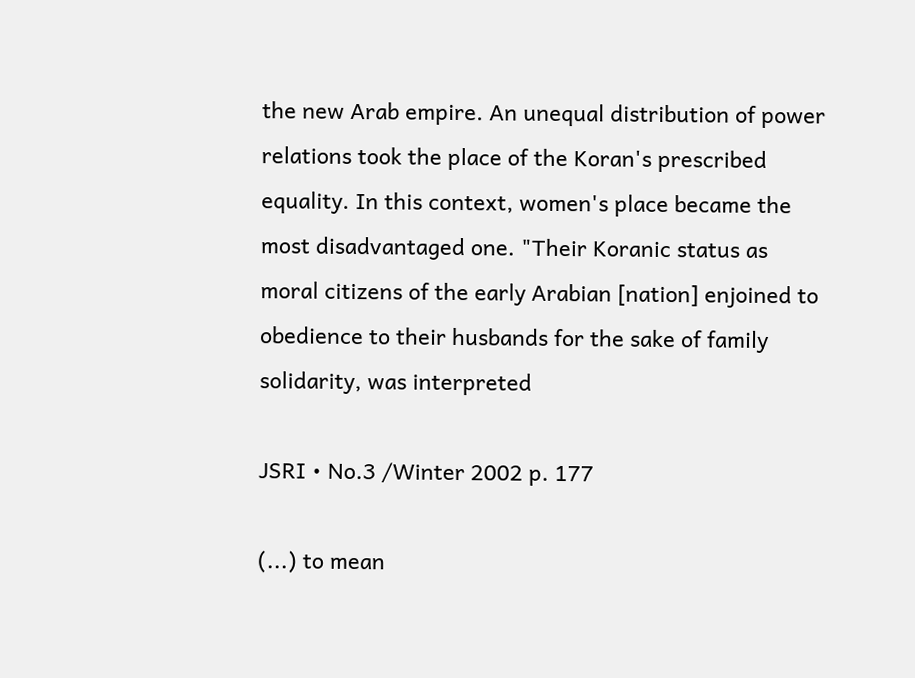the new Arab empire. An unequal distribution of power relations took the place of the Koran's prescribed equality. In this context, women's place became the most disadvantaged one. "Their Koranic status as moral citizens of the early Arabian [nation] enjoined to obedience to their husbands for the sake of family solidarity, was interpreted

JSRI • No.3 /Winter 2002 p. 177

(...) to mean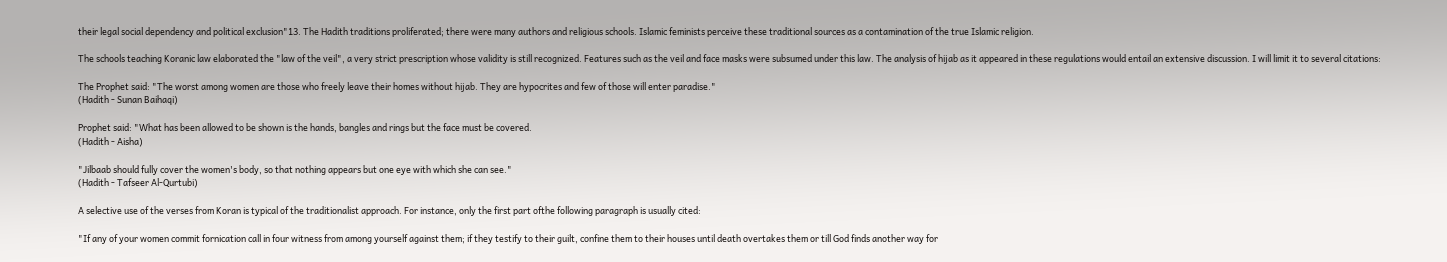their legal social dependency and political exclusion"13. The Hadith traditions proliferated; there were many authors and religious schools. Islamic feminists perceive these traditional sources as a contamination of the true Islamic religion.

The schools teaching Koranic law elaborated the "law of the veil", a very strict prescription whose validity is still recognized. Features such as the veil and face masks were subsumed under this law. The analysis of hijab as it appeared in these regulations would entail an extensive discussion. I will limit it to several citations:

The Prophet said: "The worst among women are those who freely leave their homes without hijab. They are hypocrites and few of those will enter paradise."
(Hadith - Sunan Baihaqi)

Prophet said: "What has been allowed to be shown is the hands, bangles and rings but the face must be covered.
(Hadith - Aisha)

"Jilbaab should fully cover the women's body, so that nothing appears but one eye with which she can see."
(Hadith - Tafseer Al-Qurtubi)

A selective use of the verses from Koran is typical of the traditionalist approach. For instance, only the first part ofthe following paragraph is usually cited:

"If any of your women commit fornication call in four witness from among yourself against them; if they testify to their guilt, confine them to their houses until death overtakes them or till God finds another way for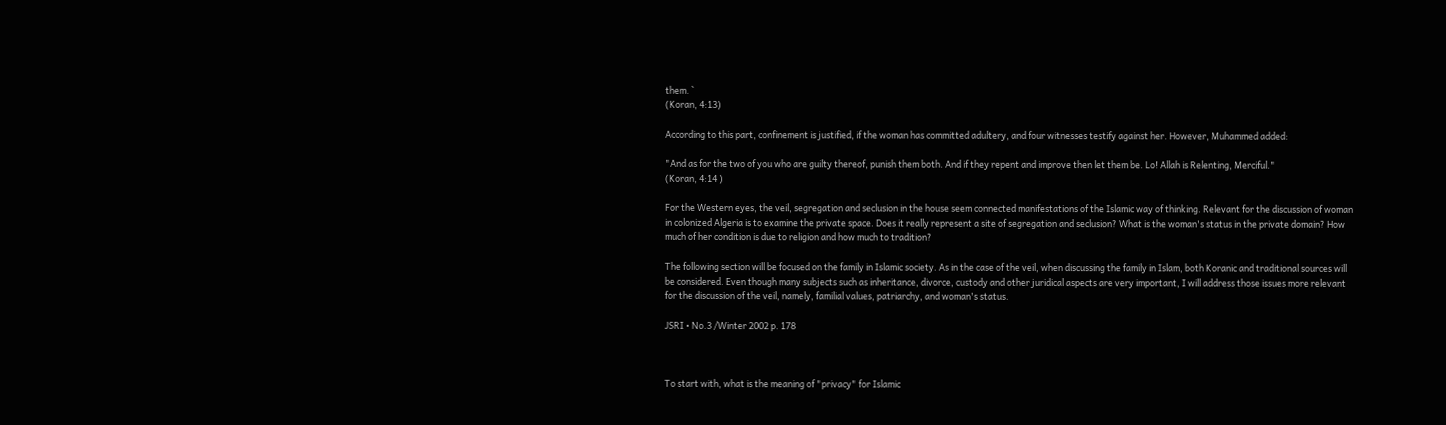them. `
(Koran, 4:13)

According to this part, confinement is justified, if the woman has committed adultery, and four witnesses testify against her. However, Muhammed added:

"And as for the two of you who are guilty thereof, punish them both. And if they repent and improve then let them be. Lo! Allah is Relenting, Merciful."
(Koran, 4:14 )

For the Western eyes, the veil, segregation and seclusion in the house seem connected manifestations of the Islamic way of thinking. Relevant for the discussion of woman in colonized Algeria is to examine the private space. Does it really represent a site of segregation and seclusion? What is the woman's status in the private domain? How much of her condition is due to religion and how much to tradition?

The following section will be focused on the family in Islamic society. As in the case of the veil, when discussing the family in Islam, both Koranic and traditional sources will be considered. Even though many subjects such as inheritance, divorce, custody and other juridical aspects are very important, I will address those issues more relevant for the discussion of the veil, namely, familial values, patriarchy, and woman's status.

JSRI • No.3 /Winter 2002 p. 178



To start with, what is the meaning of "privacy" for Islamic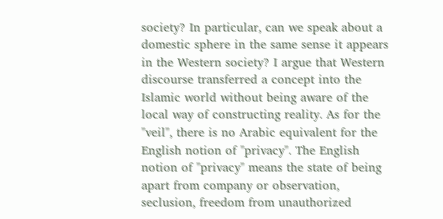society? In particular, can we speak about a domestic sphere in the same sense it appears in the Western society? I argue that Western discourse transferred a concept into the Islamic world without being aware of the local way of constructing reality. As for the "veil", there is no Arabic equivalent for the English notion of "privacy". The English notion of "privacy" means the state of being apart from company or observation, seclusion, freedom from unauthorized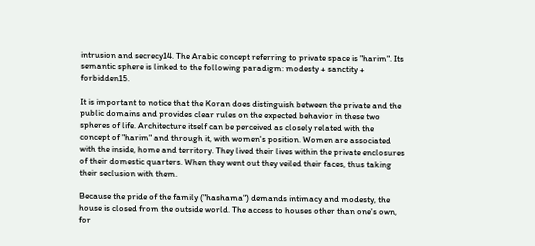intrusion and secrecy14. The Arabic concept referring to private space is "harim". Its semantic sphere is linked to the following paradigm: modesty + sanctity + forbidden15.

It is important to notice that the Koran does distinguish between the private and the public domains and provides clear rules on the expected behavior in these two spheres of life. Architecture itself can be perceived as closely related with the concept of "harim" and through it, with women's position. Women are associated with the inside, home and territory. They lived their lives within the private enclosures of their domestic quarters. When they went out they veiled their faces, thus taking their seclusion with them.

Because the pride of the family ("hashama") demands intimacy and modesty, the house is closed from the outside world. The access to houses other than one's own, for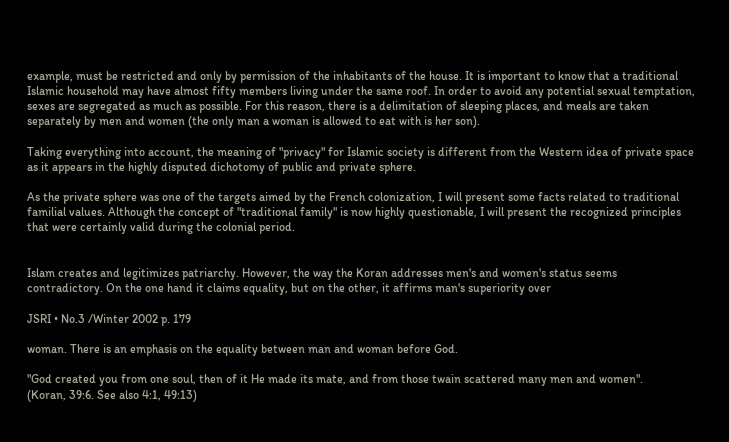example, must be restricted and only by permission of the inhabitants of the house. It is important to know that a traditional Islamic household may have almost fifty members living under the same roof. In order to avoid any potential sexual temptation, sexes are segregated as much as possible. For this reason, there is a delimitation of sleeping places, and meals are taken separately by men and women (the only man a woman is allowed to eat with is her son).

Taking everything into account, the meaning of "privacy" for Islamic society is different from the Western idea of private space as it appears in the highly disputed dichotomy of public and private sphere.

As the private sphere was one of the targets aimed by the French colonization, I will present some facts related to traditional familial values. Although the concept of "traditional family" is now highly questionable, I will present the recognized principles that were certainly valid during the colonial period.


Islam creates and legitimizes patriarchy. However, the way the Koran addresses men's and women's status seems contradictory. On the one hand it claims equality, but on the other, it affirms man's superiority over

JSRI • No.3 /Winter 2002 p. 179

woman. There is an emphasis on the equality between man and woman before God.

"God created you from one soul, then of it He made its mate, and from those twain scattered many men and women".
(Koran, 39:6. See also 4:1, 49:13)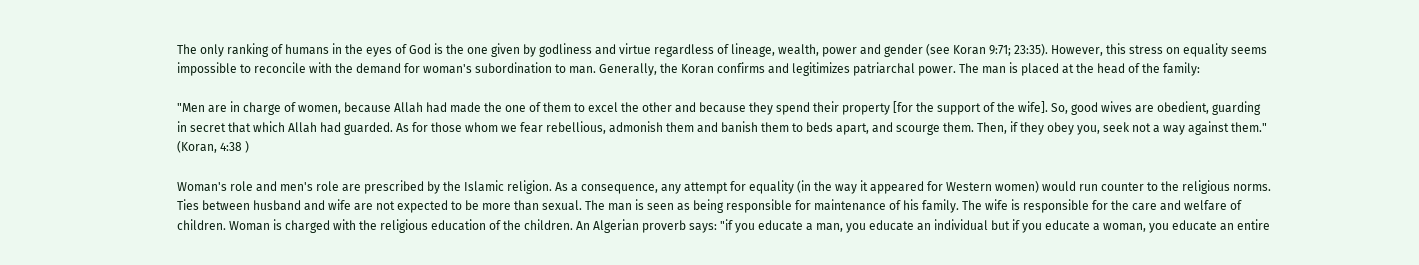The only ranking of humans in the eyes of God is the one given by godliness and virtue regardless of lineage, wealth, power and gender (see Koran 9:71; 23:35). However, this stress on equality seems impossible to reconcile with the demand for woman's subordination to man. Generally, the Koran confirms and legitimizes patriarchal power. The man is placed at the head of the family:

"Men are in charge of women, because Allah had made the one of them to excel the other and because they spend their property [for the support of the wife]. So, good wives are obedient, guarding in secret that which Allah had guarded. As for those whom we fear rebellious, admonish them and banish them to beds apart, and scourge them. Then, if they obey you, seek not a way against them."
(Koran, 4:38 )

Woman's role and men's role are prescribed by the Islamic religion. As a consequence, any attempt for equality (in the way it appeared for Western women) would run counter to the religious norms. Ties between husband and wife are not expected to be more than sexual. The man is seen as being responsible for maintenance of his family. The wife is responsible for the care and welfare of children. Woman is charged with the religious education of the children. An Algerian proverb says: "if you educate a man, you educate an individual but if you educate a woman, you educate an entire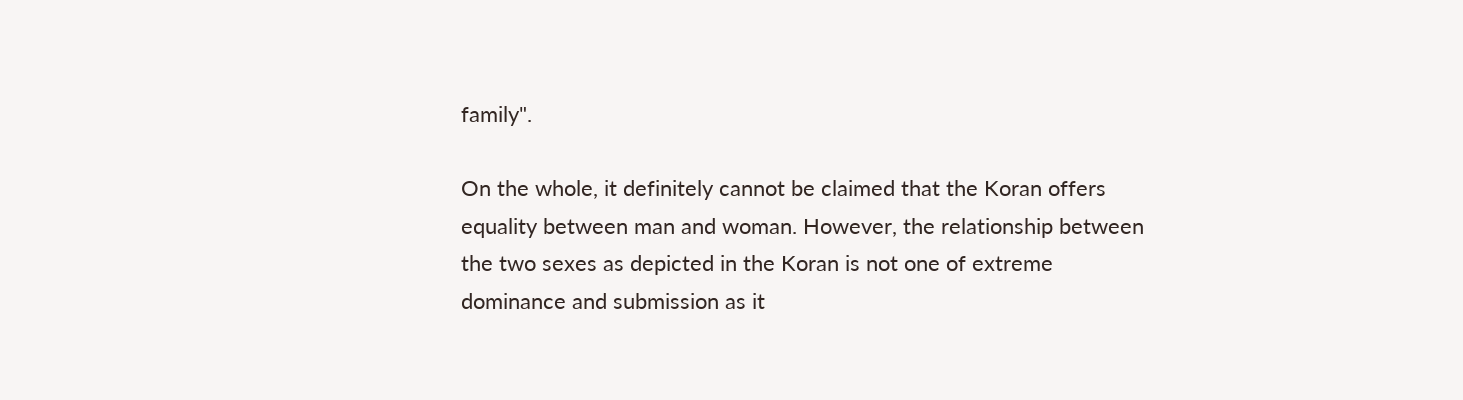family".

On the whole, it definitely cannot be claimed that the Koran offers equality between man and woman. However, the relationship between the two sexes as depicted in the Koran is not one of extreme dominance and submission as it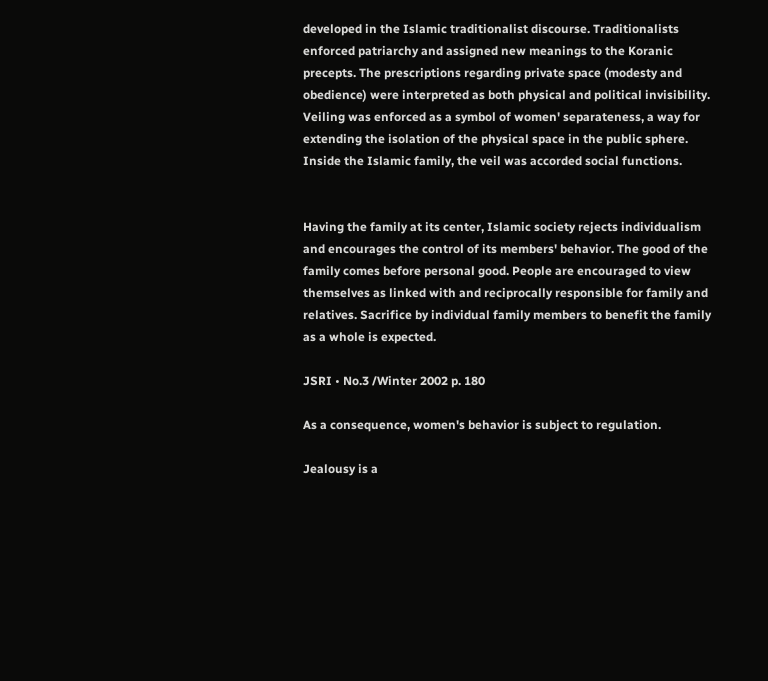developed in the Islamic traditionalist discourse. Traditionalists enforced patriarchy and assigned new meanings to the Koranic precepts. The prescriptions regarding private space (modesty and obedience) were interpreted as both physical and political invisibility. Veiling was enforced as a symbol of women' separateness, a way for extending the isolation of the physical space in the public sphere. Inside the Islamic family, the veil was accorded social functions.


Having the family at its center, Islamic society rejects individualism and encourages the control of its members' behavior. The good of the family comes before personal good. People are encouraged to view themselves as linked with and reciprocally responsible for family and relatives. Sacrifice by individual family members to benefit the family as a whole is expected.

JSRI • No.3 /Winter 2002 p. 180

As a consequence, women's behavior is subject to regulation.

Jealousy is a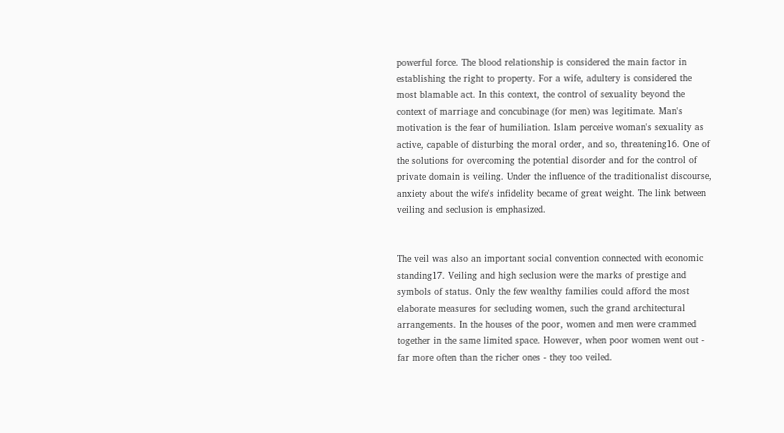powerful force. The blood relationship is considered the main factor in establishing the right to property. For a wife, adultery is considered the most blamable act. In this context, the control of sexuality beyond the context of marriage and concubinage (for men) was legitimate. Man's motivation is the fear of humiliation. Islam perceive woman's sexuality as active, capable of disturbing the moral order, and so, threatening16. One of the solutions for overcoming the potential disorder and for the control of private domain is veiling. Under the influence of the traditionalist discourse, anxiety about the wife's infidelity became of great weight. The link between veiling and seclusion is emphasized.


The veil was also an important social convention connected with economic standing17. Veiling and high seclusion were the marks of prestige and symbols of status. Only the few wealthy families could afford the most elaborate measures for secluding women, such the grand architectural arrangements. In the houses of the poor, women and men were crammed together in the same limited space. However, when poor women went out - far more often than the richer ones - they too veiled.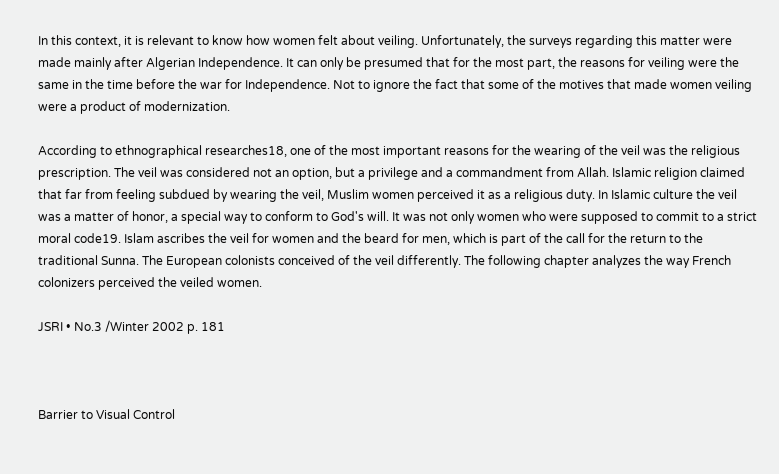In this context, it is relevant to know how women felt about veiling. Unfortunately, the surveys regarding this matter were made mainly after Algerian Independence. It can only be presumed that for the most part, the reasons for veiling were the same in the time before the war for Independence. Not to ignore the fact that some of the motives that made women veiling were a product of modernization.

According to ethnographical researches18, one of the most important reasons for the wearing of the veil was the religious prescription. The veil was considered not an option, but a privilege and a commandment from Allah. Islamic religion claimed that far from feeling subdued by wearing the veil, Muslim women perceived it as a religious duty. In Islamic culture the veil was a matter of honor, a special way to conform to God's will. It was not only women who were supposed to commit to a strict moral code19. Islam ascribes the veil for women and the beard for men, which is part of the call for the return to the traditional Sunna. The European colonists conceived of the veil differently. The following chapter analyzes the way French colonizers perceived the veiled women.

JSRI • No.3 /Winter 2002 p. 181



Barrier to Visual Control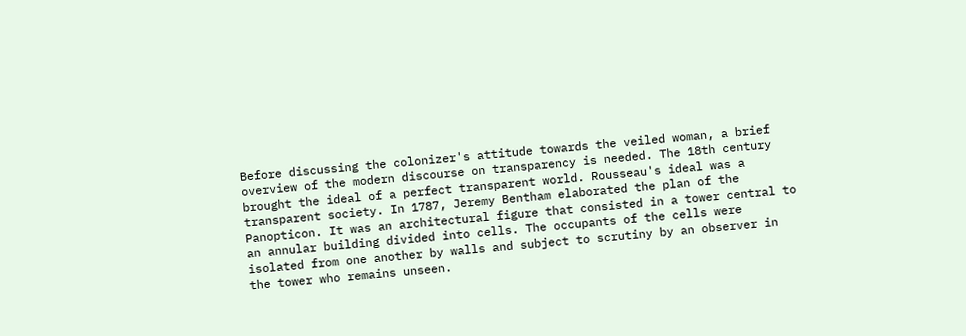Before discussing the colonizer's attitude towards the veiled woman, a brief overview of the modern discourse on transparency is needed. The 18th century brought the ideal of a perfect transparent world. Rousseau's ideal was a transparent society. In 1787, Jeremy Bentham elaborated the plan of the Panopticon. It was an architectural figure that consisted in a tower central to an annular building divided into cells. The occupants of the cells were isolated from one another by walls and subject to scrutiny by an observer in the tower who remains unseen.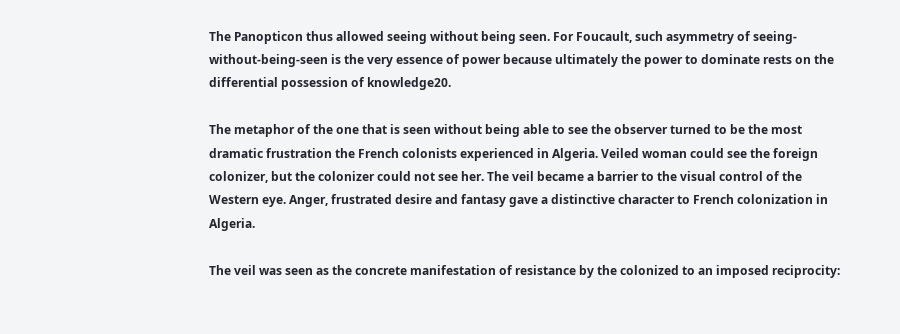The Panopticon thus allowed seeing without being seen. For Foucault, such asymmetry of seeing-without-being-seen is the very essence of power because ultimately the power to dominate rests on the differential possession of knowledge20.

The metaphor of the one that is seen without being able to see the observer turned to be the most dramatic frustration the French colonists experienced in Algeria. Veiled woman could see the foreign colonizer, but the colonizer could not see her. The veil became a barrier to the visual control of the Western eye. Anger, frustrated desire and fantasy gave a distinctive character to French colonization in Algeria.

The veil was seen as the concrete manifestation of resistance by the colonized to an imposed reciprocity: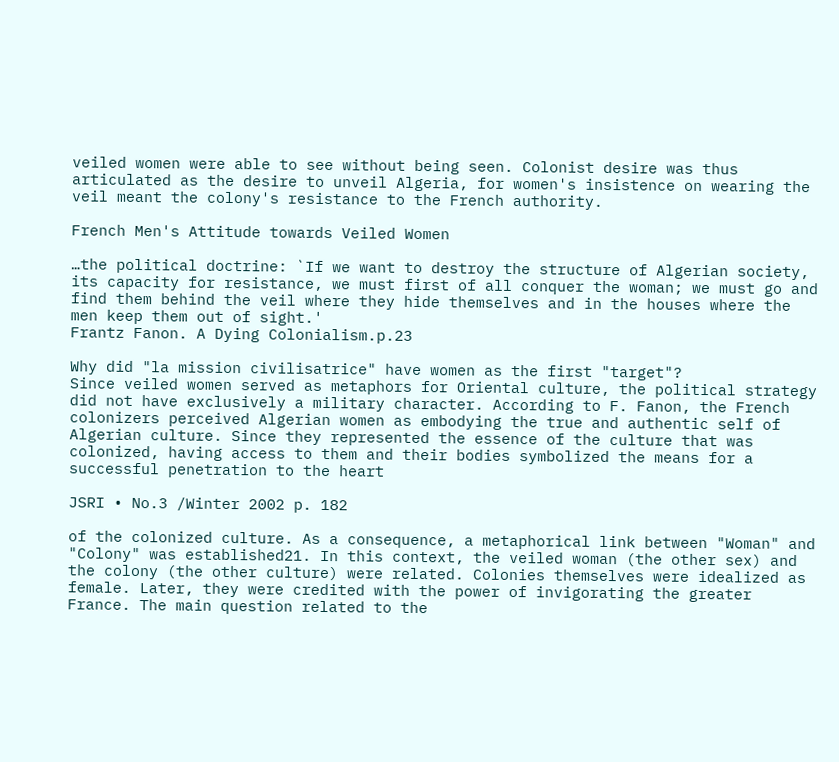veiled women were able to see without being seen. Colonist desire was thus articulated as the desire to unveil Algeria, for women's insistence on wearing the veil meant the colony's resistance to the French authority.

French Men's Attitude towards Veiled Women

…the political doctrine: `If we want to destroy the structure of Algerian society, its capacity for resistance, we must first of all conquer the woman; we must go and find them behind the veil where they hide themselves and in the houses where the men keep them out of sight.'
Frantz Fanon. A Dying Colonialism.p.23

Why did "la mission civilisatrice" have women as the first "target"?
Since veiled women served as metaphors for Oriental culture, the political strategy did not have exclusively a military character. According to F. Fanon, the French colonizers perceived Algerian women as embodying the true and authentic self of Algerian culture. Since they represented the essence of the culture that was colonized, having access to them and their bodies symbolized the means for a successful penetration to the heart

JSRI • No.3 /Winter 2002 p. 182

of the colonized culture. As a consequence, a metaphorical link between "Woman" and "Colony" was established21. In this context, the veiled woman (the other sex) and the colony (the other culture) were related. Colonies themselves were idealized as female. Later, they were credited with the power of invigorating the greater France. The main question related to the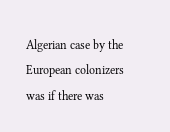Algerian case by the European colonizers was if there was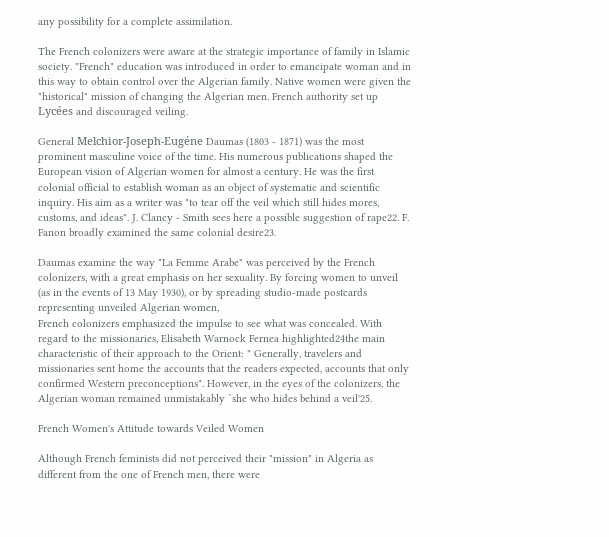any possibility for a complete assimilation.

The French colonizers were aware at the strategic importance of family in Islamic society. "French" education was introduced in order to emancipate woman and in this way to obtain control over the Algerian family. Native women were given the "historical" mission of changing the Algerian men. French authority set up Lycées and discouraged veiling.

General Melchior-Joseph-Eugéne Daumas (1803 - 1871) was the most prominent masculine voice of the time. His numerous publications shaped the European vision of Algerian women for almost a century. He was the first colonial official to establish woman as an object of systematic and scientific inquiry. His aim as a writer was "to tear off the veil which still hides mores, customs, and ideas". J. Clancy - Smith sees here a possible suggestion of rape22. F. Fanon broadly examined the same colonial desire23.

Daumas examine the way "La Femme Arabe" was perceived by the French colonizers, with a great emphasis on her sexuality. By forcing women to unveil (as in the events of 13 May 1930), or by spreading studio-made postcards representing unveiled Algerian women,
French colonizers emphasized the impulse to see what was concealed. With regard to the missionaries, Elisabeth Warnock Fernea highlighted24the main characteristic of their approach to the Orient: " Generally, travelers and missionaries sent home the accounts that the readers expected, accounts that only confirmed Western preconceptions". However, in the eyes of the colonizers, the Algerian woman remained unmistakably `she who hides behind a veil'25.

French Women's Attitude towards Veiled Women

Although French feminists did not perceived their "mission" in Algeria as different from the one of French men, there were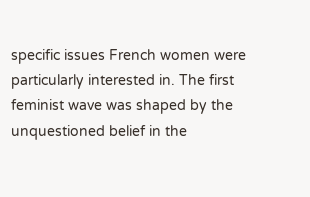specific issues French women were particularly interested in. The first feminist wave was shaped by the unquestioned belief in the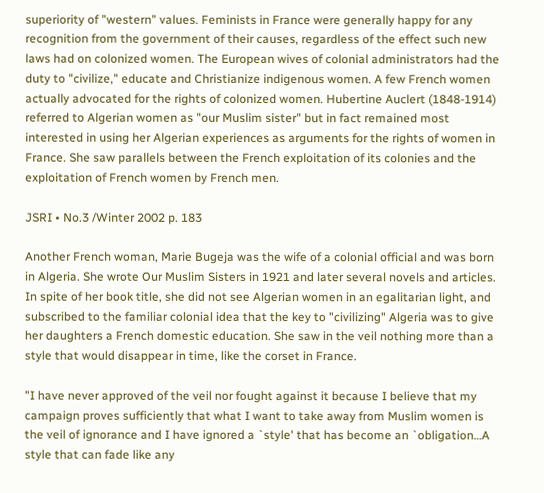superiority of "western" values. Feminists in France were generally happy for any recognition from the government of their causes, regardless of the effect such new laws had on colonized women. The European wives of colonial administrators had the duty to "civilize," educate and Christianize indigenous women. A few French women actually advocated for the rights of colonized women. Hubertine Auclert (1848-1914) referred to Algerian women as "our Muslim sister" but in fact remained most interested in using her Algerian experiences as arguments for the rights of women in France. She saw parallels between the French exploitation of its colonies and the exploitation of French women by French men.

JSRI • No.3 /Winter 2002 p. 183

Another French woman, Marie Bugeja was the wife of a colonial official and was born in Algeria. She wrote Our Muslim Sisters in 1921 and later several novels and articles. In spite of her book title, she did not see Algerian women in an egalitarian light, and subscribed to the familiar colonial idea that the key to "civilizing" Algeria was to give her daughters a French domestic education. She saw in the veil nothing more than a style that would disappear in time, like the corset in France.

"I have never approved of the veil nor fought against it because I believe that my campaign proves sufficiently that what I want to take away from Muslim women is the veil of ignorance and I have ignored a `style' that has become an `obligation…A style that can fade like any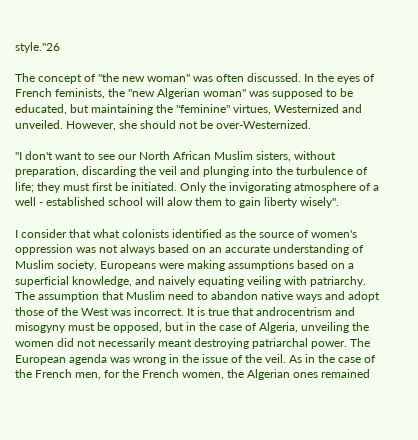style."26

The concept of "the new woman" was often discussed. In the eyes of French feminists, the "new Algerian woman" was supposed to be educated, but maintaining the "feminine" virtues, Westernized and unveiled. However, she should not be over-Westernized.

"I don't want to see our North African Muslim sisters, without preparation, discarding the veil and plunging into the turbulence of life; they must first be initiated. Only the invigorating atmosphere of a well - established school will alow them to gain liberty wisely".

I consider that what colonists identified as the source of women's oppression was not always based on an accurate understanding of Muslim society. Europeans were making assumptions based on a superficial knowledge, and naively equating veiling with patriarchy. The assumption that Muslim need to abandon native ways and adopt those of the West was incorrect. It is true that androcentrism and misogyny must be opposed, but in the case of Algeria, unveiling the women did not necessarily meant destroying patriarchal power. The European agenda was wrong in the issue of the veil. As in the case of the French men, for the French women, the Algerian ones remained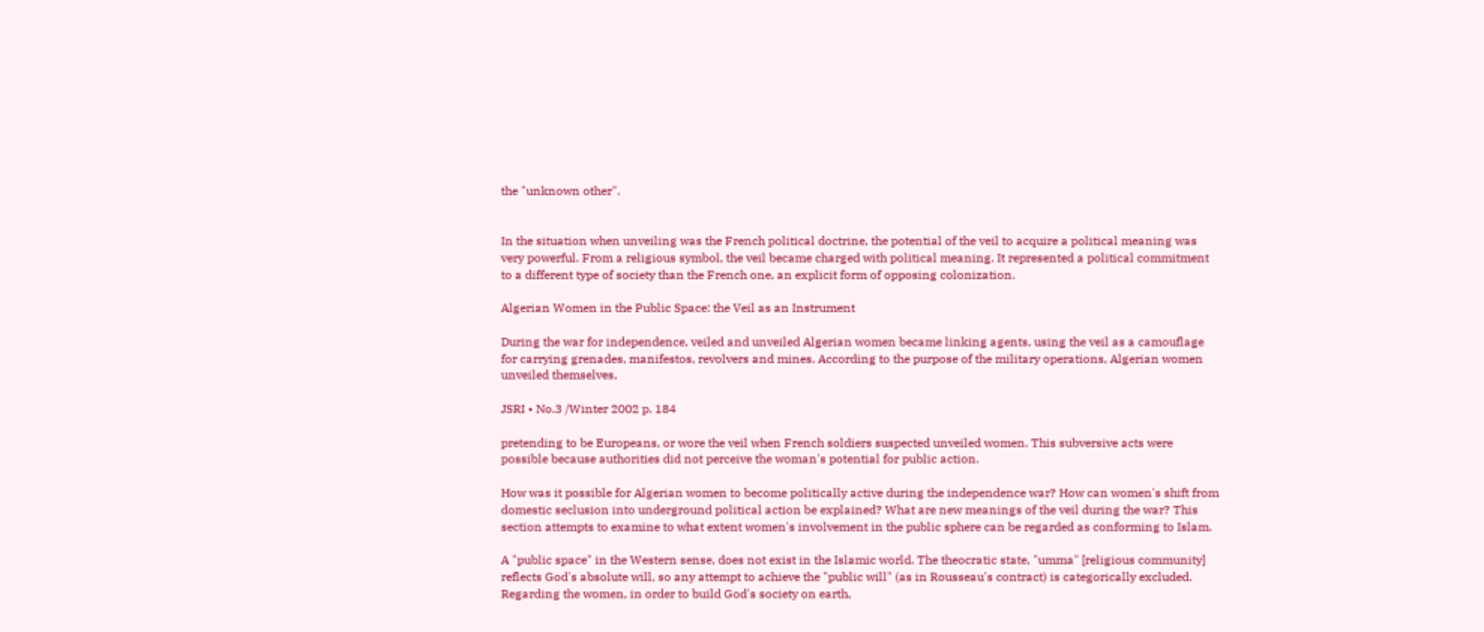the "unknown other".


In the situation when unveiling was the French political doctrine, the potential of the veil to acquire a political meaning was very powerful. From a religious symbol, the veil became charged with political meaning. It represented a political commitment to a different type of society than the French one, an explicit form of opposing colonization.

Algerian Women in the Public Space: the Veil as an Instrument

During the war for independence, veiled and unveiled Algerian women became linking agents, using the veil as a camouflage for carrying grenades, manifestos, revolvers and mines. According to the purpose of the military operations, Algerian women unveiled themselves,

JSRI • No.3 /Winter 2002 p. 184

pretending to be Europeans, or wore the veil when French soldiers suspected unveiled women. This subversive acts were possible because authorities did not perceive the woman's potential for public action.

How was it possible for Algerian women to become politically active during the independence war? How can women's shift from domestic seclusion into underground political action be explained? What are new meanings of the veil during the war? This section attempts to examine to what extent women's involvement in the public sphere can be regarded as conforming to Islam.

A "public space" in the Western sense, does not exist in the Islamic world. The theocratic state, "umma" [religious community] reflects God's absolute will, so any attempt to achieve the "public will" (as in Rousseau's contract) is categorically excluded. Regarding the women, in order to build God's society on earth,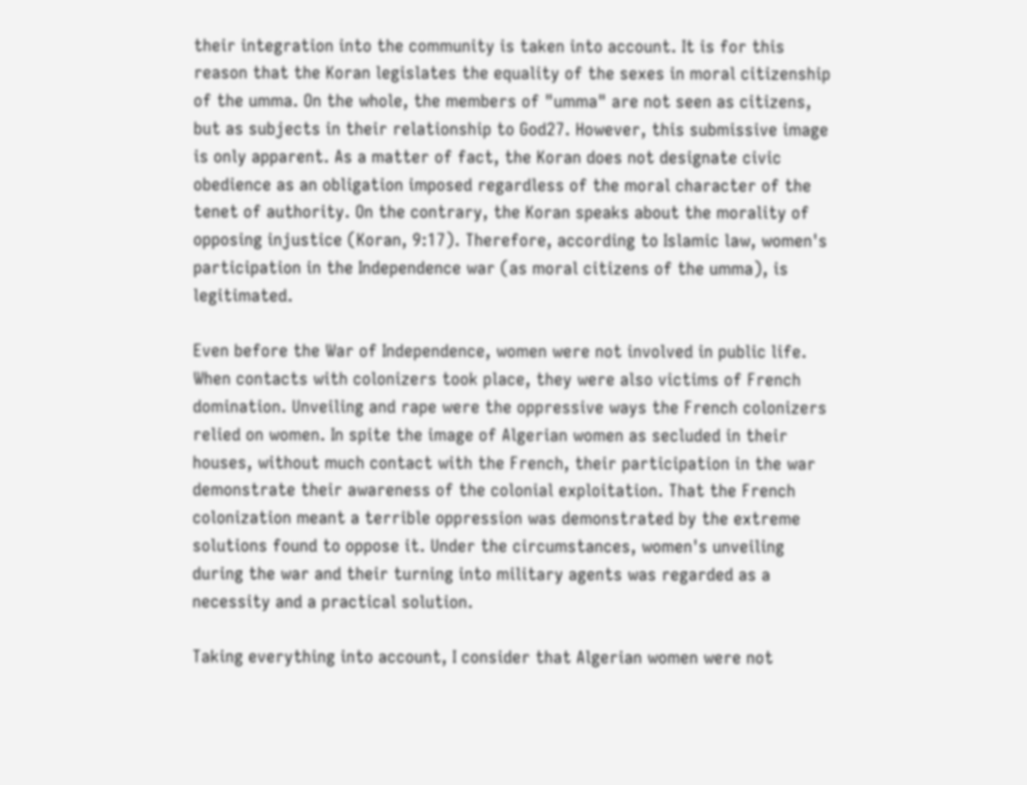their integration into the community is taken into account. It is for this reason that the Koran legislates the equality of the sexes in moral citizenship of the umma. On the whole, the members of "umma" are not seen as citizens, but as subjects in their relationship to God27. However, this submissive image is only apparent. As a matter of fact, the Koran does not designate civic obedience as an obligation imposed regardless of the moral character of the tenet of authority. On the contrary, the Koran speaks about the morality of opposing injustice (Koran, 9:17). Therefore, according to Islamic law, women's participation in the Independence war (as moral citizens of the umma), is legitimated.

Even before the War of Independence, women were not involved in public life. When contacts with colonizers took place, they were also victims of French domination. Unveiling and rape were the oppressive ways the French colonizers relied on women. In spite the image of Algerian women as secluded in their houses, without much contact with the French, their participation in the war demonstrate their awareness of the colonial exploitation. That the French colonization meant a terrible oppression was demonstrated by the extreme solutions found to oppose it. Under the circumstances, women's unveiling during the war and their turning into military agents was regarded as a necessity and a practical solution.

Taking everything into account, I consider that Algerian women were not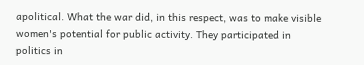apolitical. What the war did, in this respect, was to make visible women's potential for public activity. They participated in politics in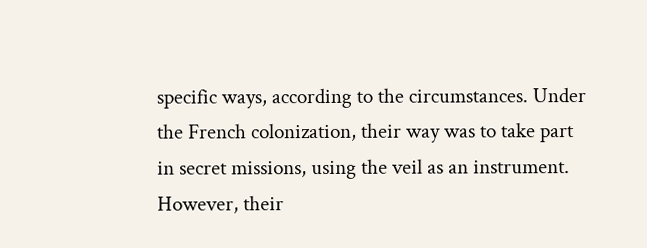specific ways, according to the circumstances. Under the French colonization, their way was to take part in secret missions, using the veil as an instrument. However, their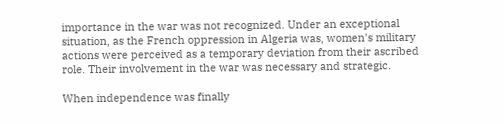importance in the war was not recognized. Under an exceptional situation, as the French oppression in Algeria was, women's military actions were perceived as a temporary deviation from their ascribed role. Their involvement in the war was necessary and strategic.

When independence was finally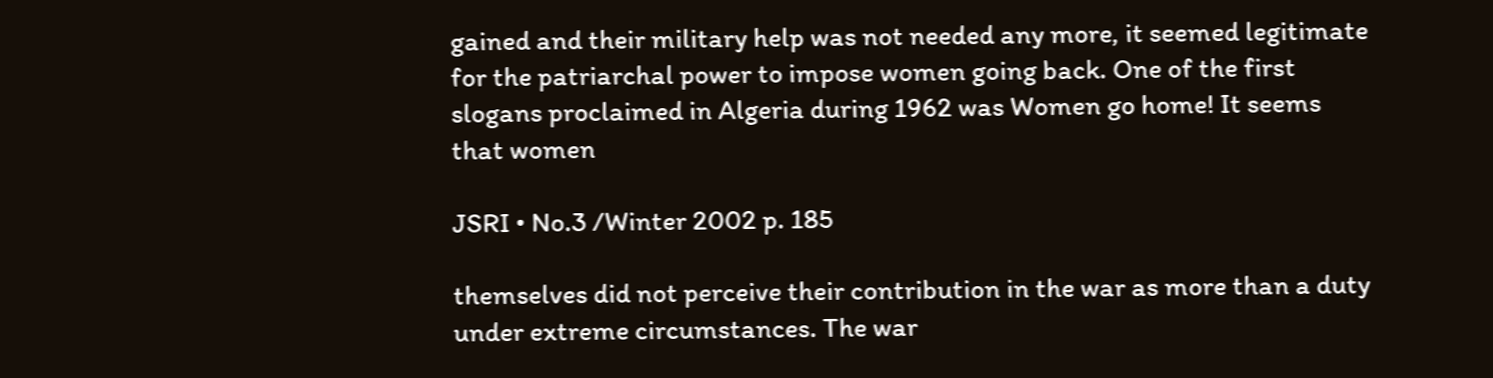gained and their military help was not needed any more, it seemed legitimate for the patriarchal power to impose women going back. One of the first slogans proclaimed in Algeria during 1962 was Women go home! It seems that women

JSRI • No.3 /Winter 2002 p. 185

themselves did not perceive their contribution in the war as more than a duty under extreme circumstances. The war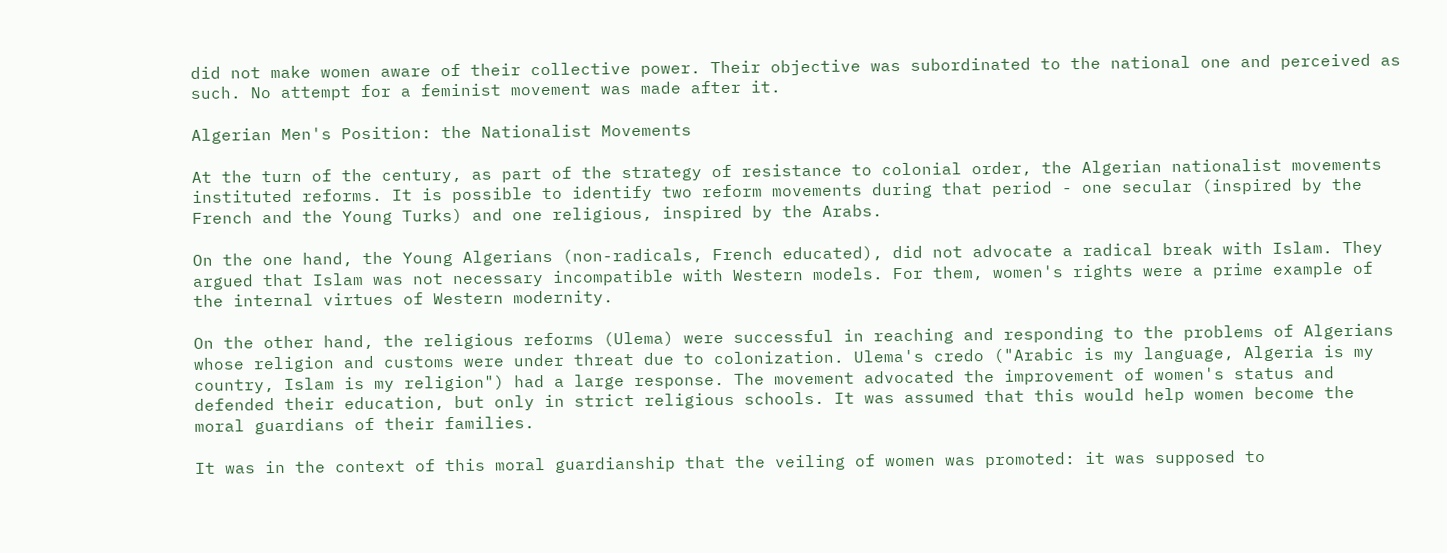did not make women aware of their collective power. Their objective was subordinated to the national one and perceived as such. No attempt for a feminist movement was made after it.

Algerian Men's Position: the Nationalist Movements

At the turn of the century, as part of the strategy of resistance to colonial order, the Algerian nationalist movements instituted reforms. It is possible to identify two reform movements during that period - one secular (inspired by the French and the Young Turks) and one religious, inspired by the Arabs.

On the one hand, the Young Algerians (non-radicals, French educated), did not advocate a radical break with Islam. They argued that Islam was not necessary incompatible with Western models. For them, women's rights were a prime example of the internal virtues of Western modernity.

On the other hand, the religious reforms (Ulema) were successful in reaching and responding to the problems of Algerians whose religion and customs were under threat due to colonization. Ulema's credo ("Arabic is my language, Algeria is my country, Islam is my religion") had a large response. The movement advocated the improvement of women's status and defended their education, but only in strict religious schools. It was assumed that this would help women become the moral guardians of their families.

It was in the context of this moral guardianship that the veiling of women was promoted: it was supposed to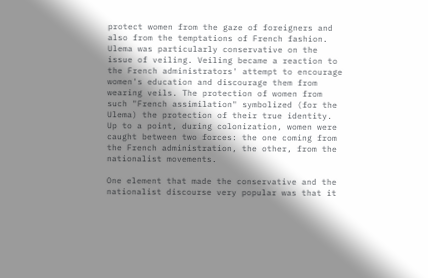protect women from the gaze of foreigners and also from the temptations of French fashion. Ulema was particularly conservative on the issue of veiling. Veiling became a reaction to the French administrators' attempt to encourage women's education and discourage them from wearing veils. The protection of women from such "French assimilation" symbolized (for the Ulema) the protection of their true identity. Up to a point, during colonization, women were caught between two forces: the one coming from the French administration, the other, from the nationalist movements.

One element that made the conservative and the nationalist discourse very popular was that it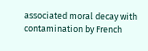associated moral decay with contamination by French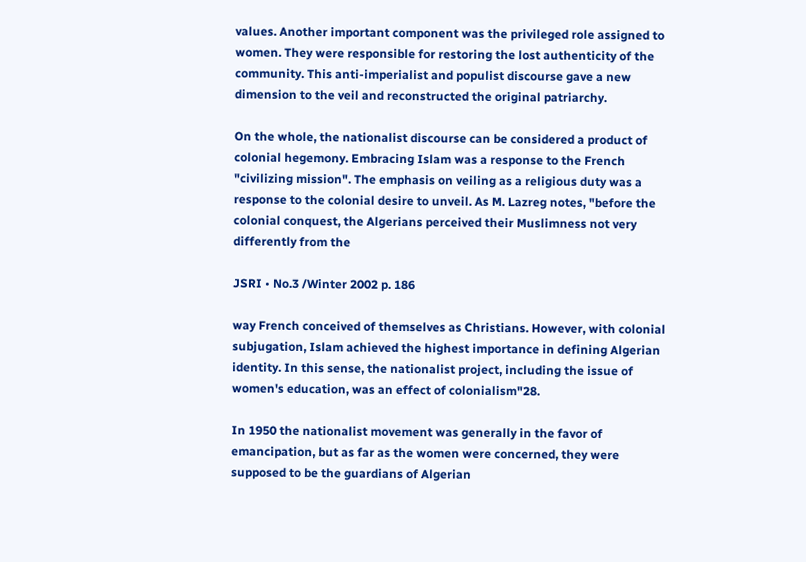values. Another important component was the privileged role assigned to women. They were responsible for restoring the lost authenticity of the community. This anti-imperialist and populist discourse gave a new dimension to the veil and reconstructed the original patriarchy.

On the whole, the nationalist discourse can be considered a product of colonial hegemony. Embracing Islam was a response to the French "civilizing mission". The emphasis on veiling as a religious duty was a response to the colonial desire to unveil. As M. Lazreg notes, "before the colonial conquest, the Algerians perceived their Muslimness not very differently from the

JSRI • No.3 /Winter 2002 p. 186

way French conceived of themselves as Christians. However, with colonial subjugation, Islam achieved the highest importance in defining Algerian identity. In this sense, the nationalist project, including the issue of women's education, was an effect of colonialism"28.

In 1950 the nationalist movement was generally in the favor of emancipation, but as far as the women were concerned, they were supposed to be the guardians of Algerian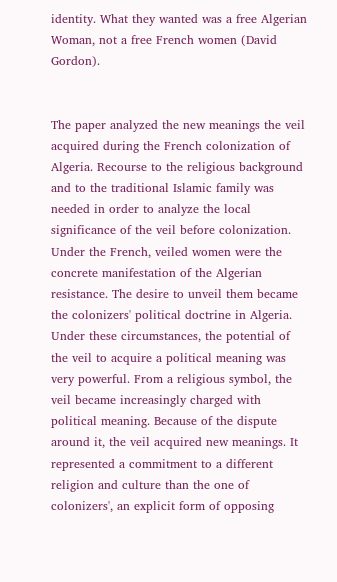identity. What they wanted was a free Algerian Woman, not a free French women (David Gordon).


The paper analyzed the new meanings the veil acquired during the French colonization of Algeria. Recourse to the religious background and to the traditional Islamic family was needed in order to analyze the local significance of the veil before colonization. Under the French, veiled women were the concrete manifestation of the Algerian resistance. The desire to unveil them became the colonizers' political doctrine in Algeria. Under these circumstances, the potential of the veil to acquire a political meaning was very powerful. From a religious symbol, the veil became increasingly charged with political meaning. Because of the dispute around it, the veil acquired new meanings. It represented a commitment to a different religion and culture than the one of colonizers', an explicit form of opposing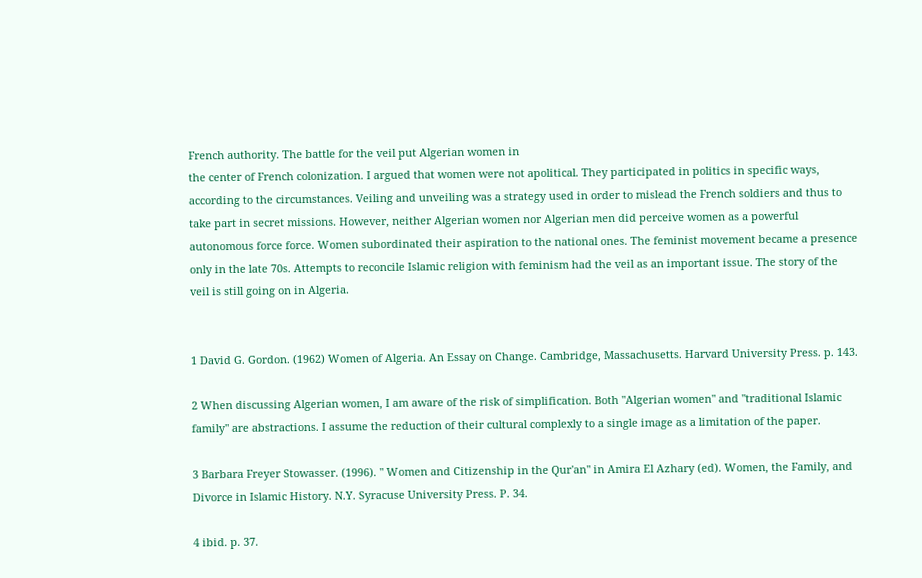French authority. The battle for the veil put Algerian women in
the center of French colonization. I argued that women were not apolitical. They participated in politics in specific ways, according to the circumstances. Veiling and unveiling was a strategy used in order to mislead the French soldiers and thus to take part in secret missions. However, neither Algerian women nor Algerian men did perceive women as a powerful autonomous force force. Women subordinated their aspiration to the national ones. The feminist movement became a presence only in the late 70s. Attempts to reconcile Islamic religion with feminism had the veil as an important issue. The story of the veil is still going on in Algeria.


1 David G. Gordon. (1962) Women of Algeria. An Essay on Change. Cambridge, Massachusetts. Harvard University Press. p. 143.

2 When discussing Algerian women, I am aware of the risk of simplification. Both "Algerian women" and "traditional Islamic family" are abstractions. I assume the reduction of their cultural complexly to a single image as a limitation of the paper.

3 Barbara Freyer Stowasser. (1996). " Women and Citizenship in the Qur'an" in Amira El Azhary (ed). Women, the Family, and Divorce in Islamic History. N.Y. Syracuse University Press. P. 34.

4 ibid. p. 37.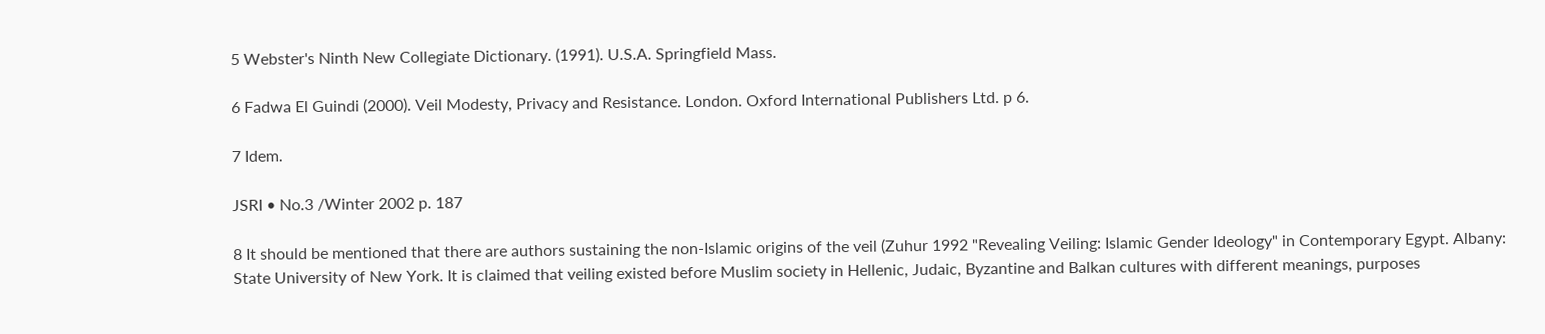5 Webster's Ninth New Collegiate Dictionary. (1991). U.S.A. Springfield Mass.

6 Fadwa El Guindi (2000). Veil Modesty, Privacy and Resistance. London. Oxford International Publishers Ltd. p 6.

7 Idem.

JSRI • No.3 /Winter 2002 p. 187

8 It should be mentioned that there are authors sustaining the non-Islamic origins of the veil (Zuhur 1992 "Revealing Veiling: Islamic Gender Ideology" in Contemporary Egypt. Albany: State University of New York. It is claimed that veiling existed before Muslim society in Hellenic, Judaic, Byzantine and Balkan cultures with different meanings, purposes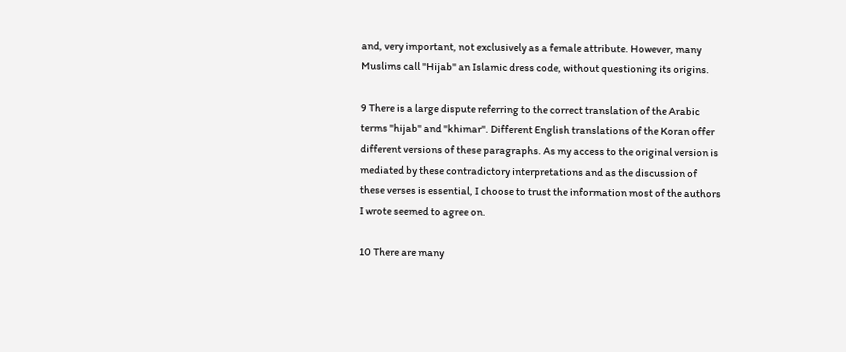and, very important, not exclusively as a female attribute. However, many Muslims call "Hijab" an Islamic dress code, without questioning its origins.

9 There is a large dispute referring to the correct translation of the Arabic terms "hijab" and "khimar". Different English translations of the Koran offer different versions of these paragraphs. As my access to the original version is mediated by these contradictory interpretations and as the discussion of these verses is essential, I choose to trust the information most of the authors I wrote seemed to agree on.

10 There are many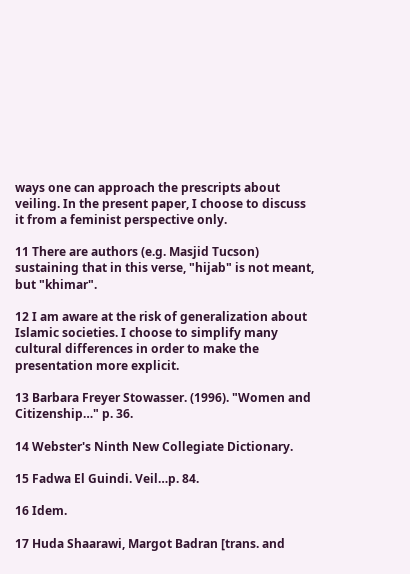ways one can approach the prescripts about veiling. In the present paper, I choose to discuss it from a feminist perspective only.

11 There are authors (e.g. Masjid Tucson) sustaining that in this verse, "hijab" is not meant, but "khimar".

12 I am aware at the risk of generalization about Islamic societies. I choose to simplify many cultural differences in order to make the presentation more explicit.

13 Barbara Freyer Stowasser. (1996). "Women and Citizenship…" p. 36.

14 Webster's Ninth New Collegiate Dictionary.

15 Fadwa El Guindi. Veil…p. 84.

16 Idem.

17 Huda Shaarawi, Margot Badran [trans. and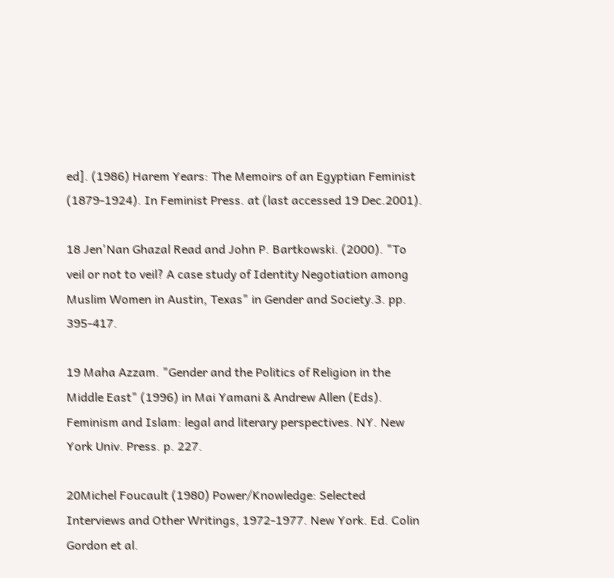ed]. (1986) Harem Years: The Memoirs of an Egyptian Feminist (1879-1924). In Feminist Press. at (last accessed 19 Dec.2001).

18 Jen'Nan Ghazal Read and John P. Bartkowski. (2000). "To veil or not to veil? A case study of Identity Negotiation among Muslim Women in Austin, Texas" in Gender and Society.3. pp. 395-417.

19 Maha Azzam. "Gender and the Politics of Religion in the Middle East" (1996) in Mai Yamani & Andrew Allen (Eds). Feminism and Islam: legal and literary perspectives. NY. New York Univ. Press. p. 227.

20Michel Foucault (1980) Power/Knowledge: Selected Interviews and Other Writings, 1972-1977. New York. Ed. Colin Gordon et al.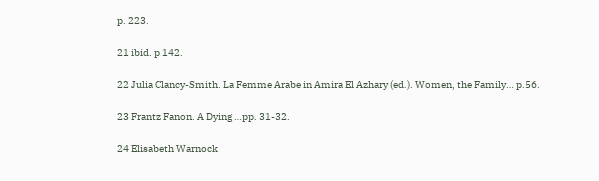p. 223.

21 ibid. p 142.

22 Julia Clancy-Smith. La Femme Arabe in Amira El Azhary (ed.). Women, the Family… p.56.

23 Frantz Fanon. A Dying …pp. 31-32.

24 Elisabeth Warnock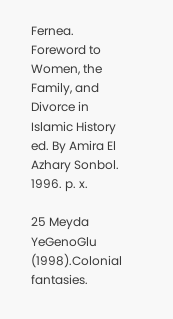Fernea. Foreword to Women, the Family, and Divorce in Islamic History ed. By Amira El Azhary Sonbol. 1996. p. x.

25 Meyda YeGenoGlu (1998).Colonial fantasies.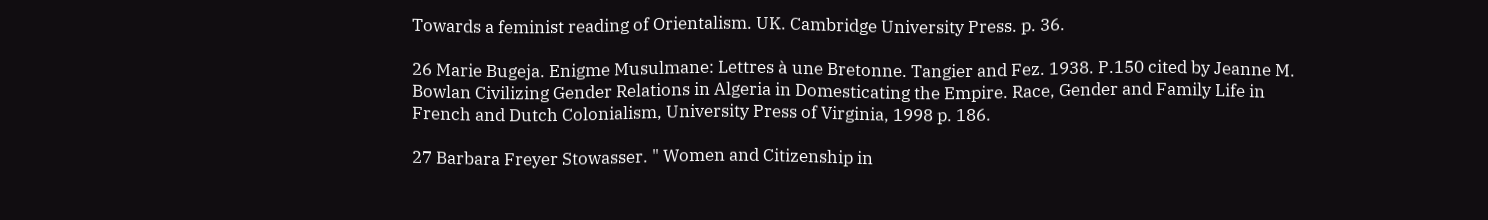Towards a feminist reading of Orientalism. UK. Cambridge University Press. p. 36.

26 Marie Bugeja. Enigme Musulmane: Lettres à une Bretonne. Tangier and Fez. 1938. P.150 cited by Jeanne M. Bowlan Civilizing Gender Relations in Algeria in Domesticating the Empire. Race, Gender and Family Life in French and Dutch Colonialism, University Press of Virginia, 1998 p. 186.

27 Barbara Freyer Stowasser. " Women and Citizenship in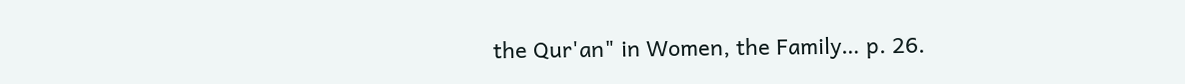the Qur'an" in Women, the Family… p. 26.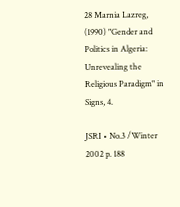28 Marnia Lazreg, (1990) "Gender and Politics in Algeria: Unrevealing the Religious Paradigm" in Signs, 4.

JSRI • No.3 /Winter 2002 p. 188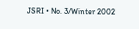JSRI • No. 3/Winter 2002